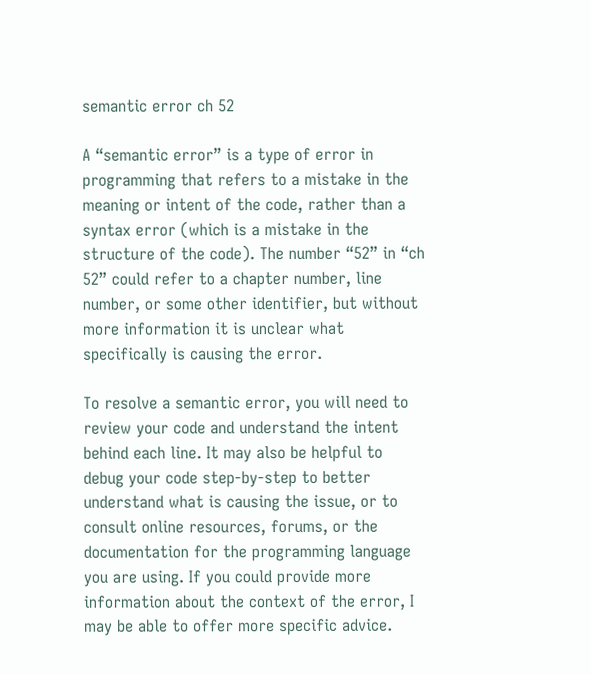semantic error ch 52

A “semantic error” is a type of error in programming that refers to a mistake in the meaning or intent of the code, rather than a syntax error (which is a mistake in the structure of the code). The number “52” in “ch 52” could refer to a chapter number, line number, or some other identifier, but without more information it is unclear what specifically is causing the error.

To resolve a semantic error, you will need to review your code and understand the intent behind each line. It may also be helpful to debug your code step-by-step to better understand what is causing the issue, or to consult online resources, forums, or the documentation for the programming language you are using. If you could provide more information about the context of the error, I may be able to offer more specific advice.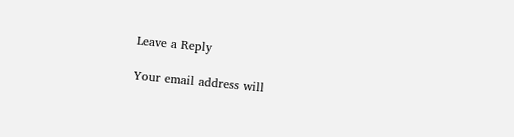Leave a Reply

Your email address will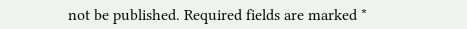not be published. Required fields are marked *